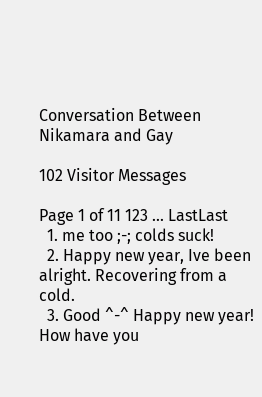Conversation Between Nikamara and Gay

102 Visitor Messages

Page 1 of 11 123 ... LastLast
  1. me too ;-; colds suck!
  2. Happy new year, Ive been alright. Recovering from a cold.
  3. Good ^-^ Happy new year! How have you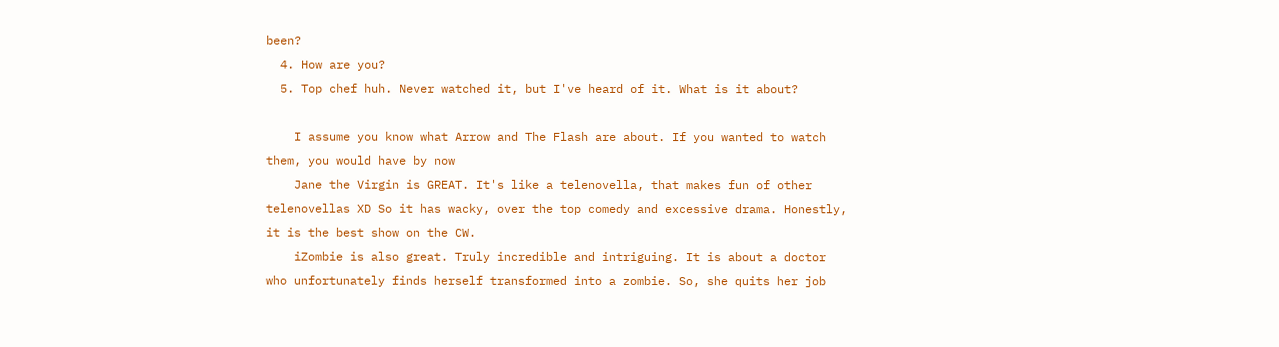been?
  4. How are you?
  5. Top chef huh. Never watched it, but I've heard of it. What is it about?

    I assume you know what Arrow and The Flash are about. If you wanted to watch them, you would have by now
    Jane the Virgin is GREAT. It's like a telenovella, that makes fun of other telenovellas XD So it has wacky, over the top comedy and excessive drama. Honestly, it is the best show on the CW.
    iZombie is also great. Truly incredible and intriguing. It is about a doctor who unfortunately finds herself transformed into a zombie. So, she quits her job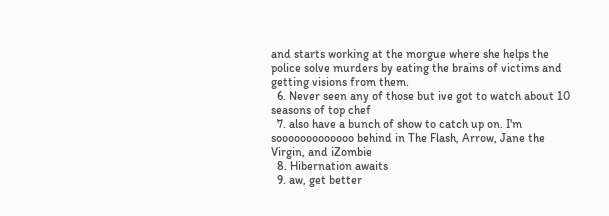and starts working at the morgue where she helps the police solve murders by eating the brains of victims and getting visions from them.
  6. Never seen any of those but ive got to watch about 10 seasons of top chef
  7. also have a bunch of show to catch up on. I'm sooooooooooooo behind in The Flash, Arrow, Jane the Virgin, and iZombie
  8. Hibernation awaits
  9. aw, get better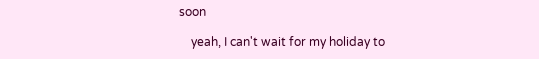soon

    yeah, I can't wait for my holiday to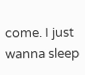come. I just wanna sleep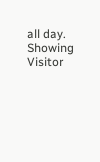all day.
Showing Visitor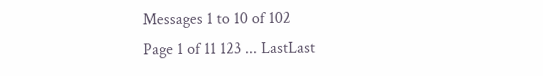Messages 1 to 10 of 102
Page 1 of 11 123 ... LastLast